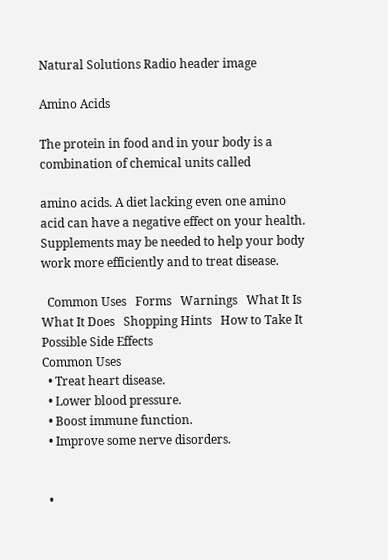Natural Solutions Radio header image

Amino Acids

The protein in food and in your body is a combination of chemical units called

amino acids. A diet lacking even one amino acid can have a negative effect on your health. Supplements may be needed to help your body work more efficiently and to treat disease.

  Common Uses   Forms   Warnings   What It Is   What It Does   Shopping Hints   How to Take It   Possible Side Effects
Common Uses
  • Treat heart disease.
  • Lower blood pressure.
  • Boost immune function.
  • Improve some nerve disorders.


  •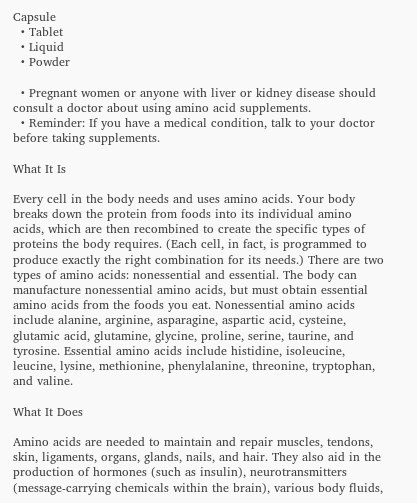Capsule
  • Tablet
  • Liquid
  • Powder

  • Pregnant women or anyone with liver or kidney disease should consult a doctor about using amino acid supplements.
  • Reminder: If you have a medical condition, talk to your doctor before taking supplements.

What It Is

Every cell in the body needs and uses amino acids. Your body breaks down the protein from foods into its individual amino acids, which are then recombined to create the specific types of proteins the body requires. (Each cell, in fact, is programmed to produce exactly the right combination for its needs.) There are two types of amino acids: nonessential and essential. The body can manufacture nonessential amino acids, but must obtain essential amino acids from the foods you eat. Nonessential amino acids include alanine, arginine, asparagine, aspartic acid, cysteine, glutamic acid, glutamine, glycine, proline, serine, taurine, and tyrosine. Essential amino acids include histidine, isoleucine, leucine, lysine, methionine, phenylalanine, threonine, tryptophan, and valine.

What It Does

Amino acids are needed to maintain and repair muscles, tendons, skin, ligaments, organs, glands, nails, and hair. They also aid in the production of hormones (such as insulin), neurotransmitters (message-carrying chemicals within the brain), various body fluids,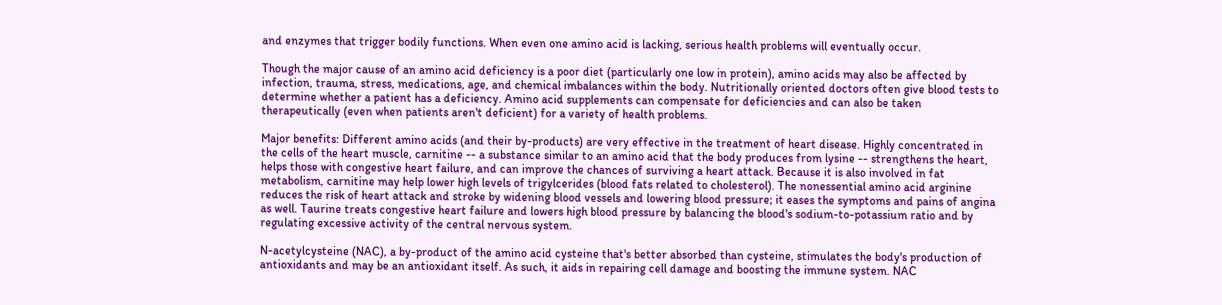and enzymes that trigger bodily functions. When even one amino acid is lacking, serious health problems will eventually occur.

Though the major cause of an amino acid deficiency is a poor diet (particularly one low in protein), amino acids may also be affected by infection, trauma, stress, medications, age, and chemical imbalances within the body. Nutritionally oriented doctors often give blood tests to determine whether a patient has a deficiency. Amino acid supplements can compensate for deficiencies and can also be taken therapeutically (even when patients aren't deficient) for a variety of health problems.

Major benefits: Different amino acids (and their by-products) are very effective in the treatment of heart disease. Highly concentrated in the cells of the heart muscle, carnitine -- a substance similar to an amino acid that the body produces from lysine -- strengthens the heart, helps those with congestive heart failure, and can improve the chances of surviving a heart attack. Because it is also involved in fat metabolism, carnitine may help lower high levels of trigylcerides (blood fats related to cholesterol). The nonessential amino acid arginine reduces the risk of heart attack and stroke by widening blood vessels and lowering blood pressure; it eases the symptoms and pains of angina as well. Taurine treats congestive heart failure and lowers high blood pressure by balancing the blood's sodium-to-potassium ratio and by regulating excessive activity of the central nervous system.

N-acetylcysteine (NAC), a by-product of the amino acid cysteine that's better absorbed than cysteine, stimulates the body's production of antioxidants and may be an antioxidant itself. As such, it aids in repairing cell damage and boosting the immune system. NAC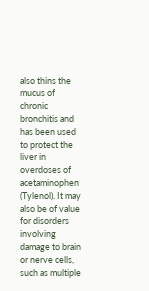also thins the mucus of chronic bronchitis and has been used to protect the liver in overdoses of acetaminophen (Tylenol). It may also be of value for disorders involving damage to brain or nerve cells, such as multiple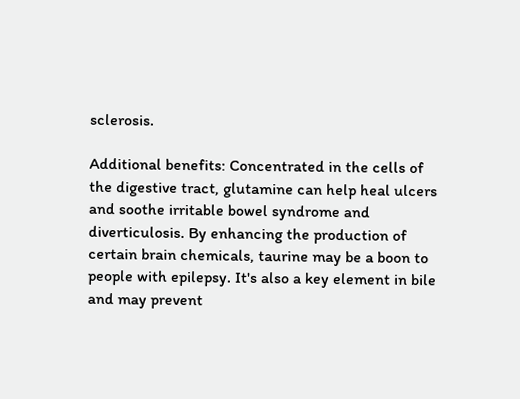sclerosis.

Additional benefits: Concentrated in the cells of the digestive tract, glutamine can help heal ulcers and soothe irritable bowel syndrome and diverticulosis. By enhancing the production of certain brain chemicals, taurine may be a boon to people with epilepsy. It's also a key element in bile and may prevent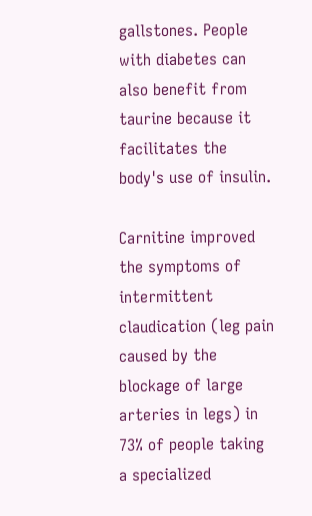gallstones. People with diabetes can also benefit from taurine because it facilitates the body's use of insulin.

Carnitine improved the symptoms of intermittent claudication (leg pain caused by the blockage of large arteries in legs) in 73% of people taking a specialized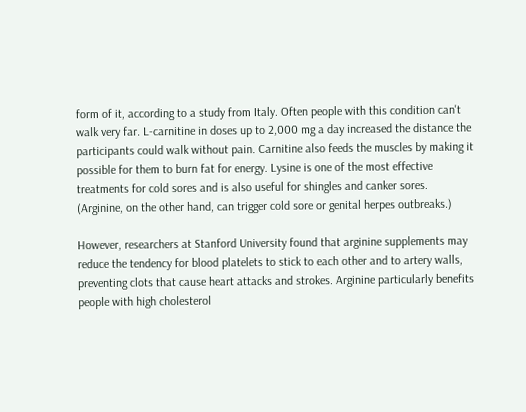form of it, according to a study from Italy. Often people with this condition can't walk very far. L-carnitine in doses up to 2,000 mg a day increased the distance the participants could walk without pain. Carnitine also feeds the muscles by making it possible for them to burn fat for energy. Lysine is one of the most effective treatments for cold sores and is also useful for shingles and canker sores. (Arginine, on the other hand, can trigger cold sore or genital herpes outbreaks.)

However, researchers at Stanford University found that arginine supplements may reduce the tendency for blood platelets to stick to each other and to artery walls, preventing clots that cause heart attacks and strokes. Arginine particularly benefits people with high cholesterol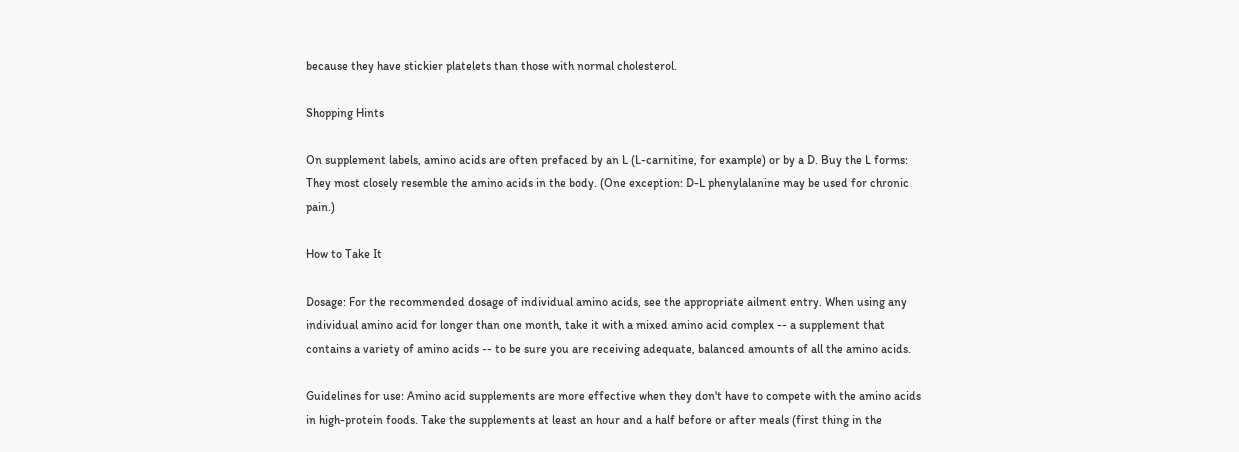because they have stickier platelets than those with normal cholesterol.

Shopping Hints

On supplement labels, amino acids are often prefaced by an L (L-carnitine, for example) or by a D. Buy the L forms: They most closely resemble the amino acids in the body. (One exception: D-L phenylalanine may be used for chronic pain.)

How to Take It

Dosage: For the recommended dosage of individual amino acids, see the appropriate ailment entry. When using any individual amino acid for longer than one month, take it with a mixed amino acid complex -- a supplement that contains a variety of amino acids -- to be sure you are receiving adequate, balanced amounts of all the amino acids.

Guidelines for use: Amino acid supplements are more effective when they don't have to compete with the amino acids in high-protein foods. Take the supplements at least an hour and a half before or after meals (first thing in the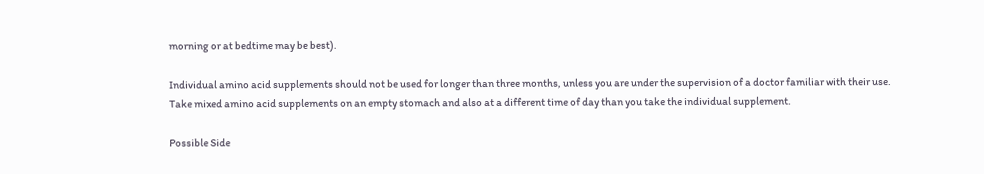morning or at bedtime may be best).

Individual amino acid supplements should not be used for longer than three months, unless you are under the supervision of a doctor familiar with their use. Take mixed amino acid supplements on an empty stomach and also at a different time of day than you take the individual supplement.

Possible Side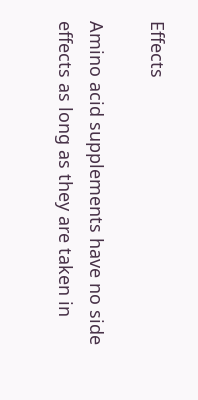Effects

Amino acid supplements have no side effects as long as they are taken in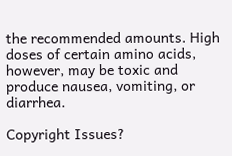the recommended amounts. High doses of certain amino acids, however, may be toxic and produce nausea, vomiting, or diarrhea.

Copyright Issues?